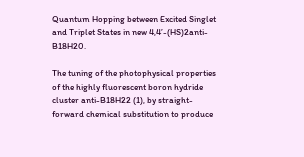Quantum Hopping between Excited Singlet and Triplet States in new 4,4’-(HS)2anti-B18H20.

The tuning of the photophysical properties of the highly fluorescent boron hydride cluster anti-B18H22 (1), by straight-forward chemical substitution to produce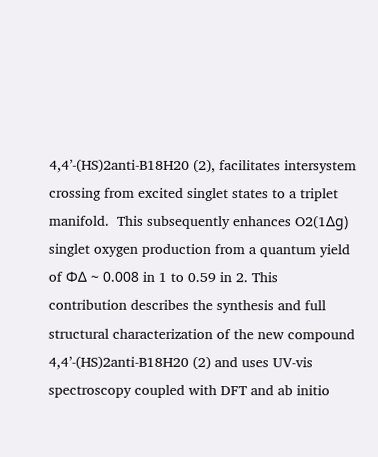4,4’-(HS)2anti-B18H20 (2), facilitates intersystem crossing from excited singlet states to a triplet manifold.  This subsequently enhances O2(1Δg) singlet oxygen production from a quantum yield of ΦΔ ~ 0.008 in 1 to 0.59 in 2. This contribution describes the synthesis and full structural characterization of the new compound 4,4’-(HS)2anti-B18H20 (2) and uses UV-vis spectroscopy coupled with DFT and ab initio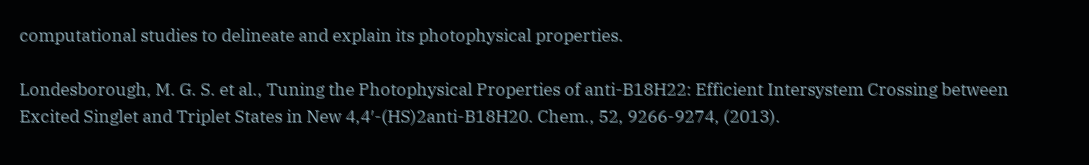computational studies to delineate and explain its photophysical properties.

Londesborough, M. G. S. et al., Tuning the Photophysical Properties of anti-B18H22: Efficient Intersystem Crossing between Excited Singlet and Triplet States in New 4,4′-(HS)2anti-B18H20. Chem., 52, 9266-9274, (2013).